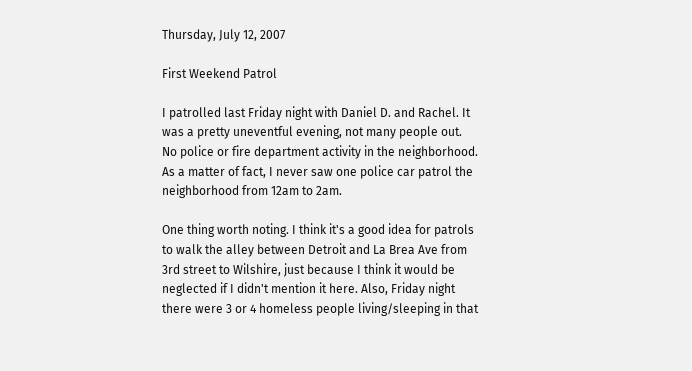Thursday, July 12, 2007

First Weekend Patrol

I patrolled last Friday night with Daniel D. and Rachel. It was a pretty uneventful evening, not many people out. No police or fire department activity in the neighborhood. As a matter of fact, I never saw one police car patrol the neighborhood from 12am to 2am.

One thing worth noting. I think it's a good idea for patrols to walk the alley between Detroit and La Brea Ave from 3rd street to Wilshire, just because I think it would be neglected if I didn't mention it here. Also, Friday night there were 3 or 4 homeless people living/sleeping in that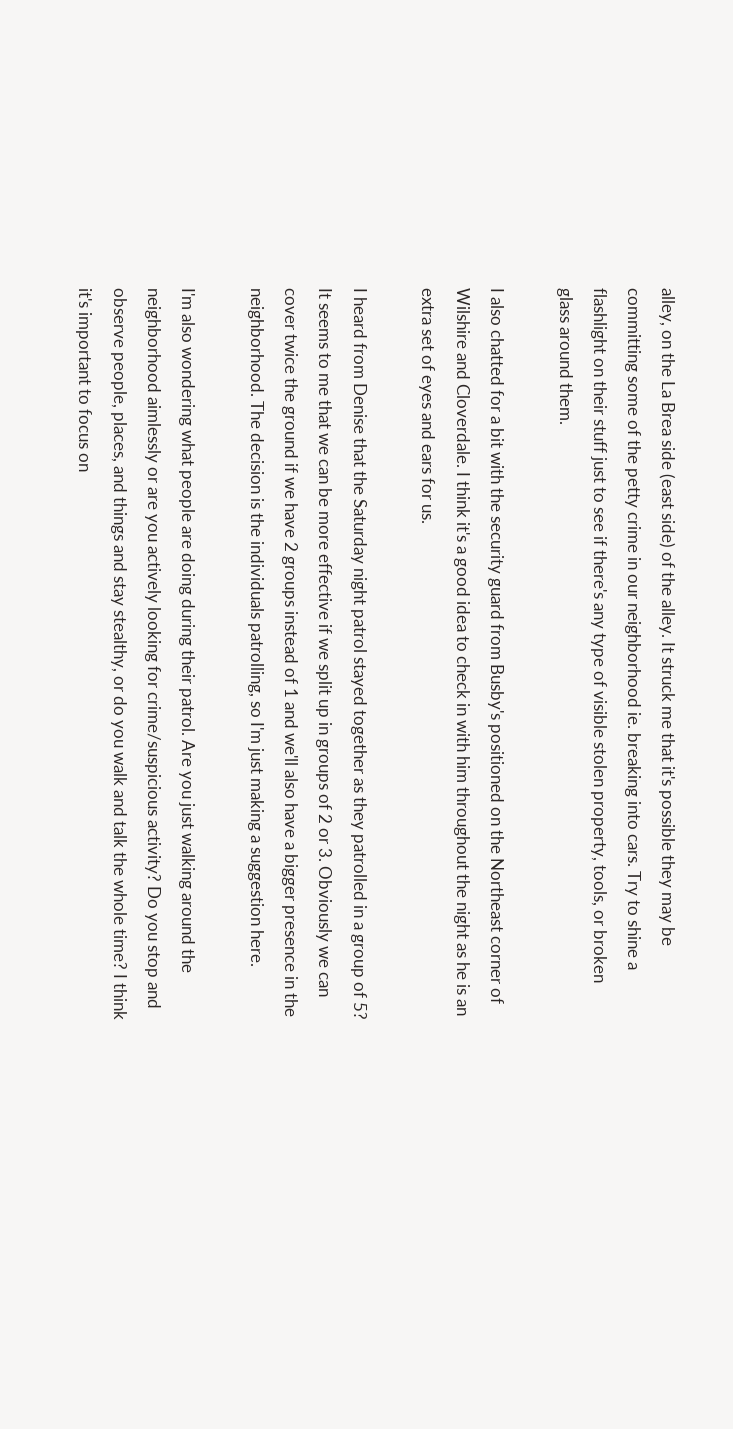alley, on the La Brea side (east side) of the alley. It struck me that it's possible they may be committing some of the petty crime in our neighborhood ie. breaking into cars. Try to shine a flashlight on their stuff just to see if there's any type of visible stolen property, tools, or broken glass around them.

I also chatted for a bit with the security guard from Busby's positioned on the Northeast corner of Wilshire and Cloverdale. I think it's a good idea to check in with him throughout the night as he is an extra set of eyes and ears for us.

I heard from Denise that the Saturday night patrol stayed together as they patrolled in a group of 5? It seems to me that we can be more effective if we split up in groups of 2 or 3. Obviously we can cover twice the ground if we have 2 groups instead of 1 and we'll also have a bigger presence in the neighborhood. The decision is the individuals patrolling, so I'm just making a suggestion here.

I'm also wondering what people are doing during their patrol. Are you just walking around the neighborhood aimlessly or are you actively looking for crime/suspicious activity? Do you stop and observe people, places, and things and stay stealthy, or do you walk and talk the whole time? I think it's important to focus on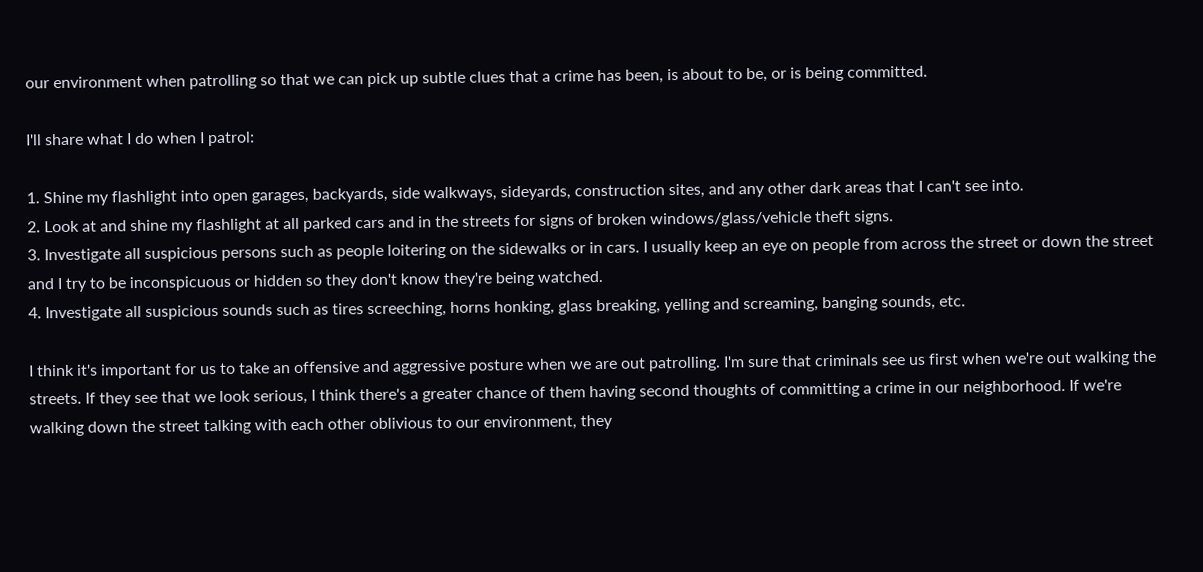our environment when patrolling so that we can pick up subtle clues that a crime has been, is about to be, or is being committed.

I'll share what I do when I patrol:

1. Shine my flashlight into open garages, backyards, side walkways, sideyards, construction sites, and any other dark areas that I can't see into.
2. Look at and shine my flashlight at all parked cars and in the streets for signs of broken windows/glass/vehicle theft signs.
3. Investigate all suspicious persons such as people loitering on the sidewalks or in cars. I usually keep an eye on people from across the street or down the street and I try to be inconspicuous or hidden so they don't know they're being watched.
4. Investigate all suspicious sounds such as tires screeching, horns honking, glass breaking, yelling and screaming, banging sounds, etc.

I think it's important for us to take an offensive and aggressive posture when we are out patrolling. I'm sure that criminals see us first when we're out walking the streets. If they see that we look serious, I think there's a greater chance of them having second thoughts of committing a crime in our neighborhood. If we're walking down the street talking with each other oblivious to our environment, they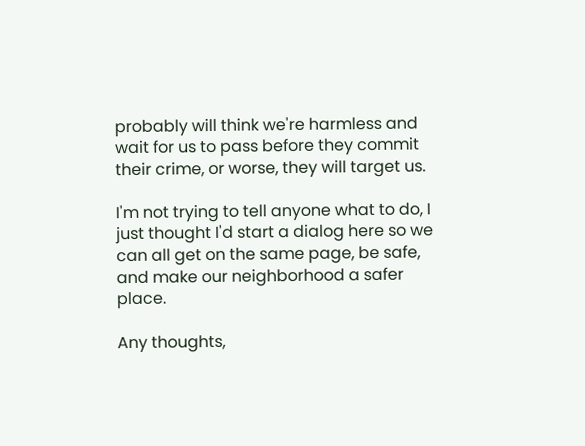probably will think we're harmless and wait for us to pass before they commit their crime, or worse, they will target us.

I'm not trying to tell anyone what to do, I just thought I'd start a dialog here so we can all get on the same page, be safe, and make our neighborhood a safer place.

Any thoughts,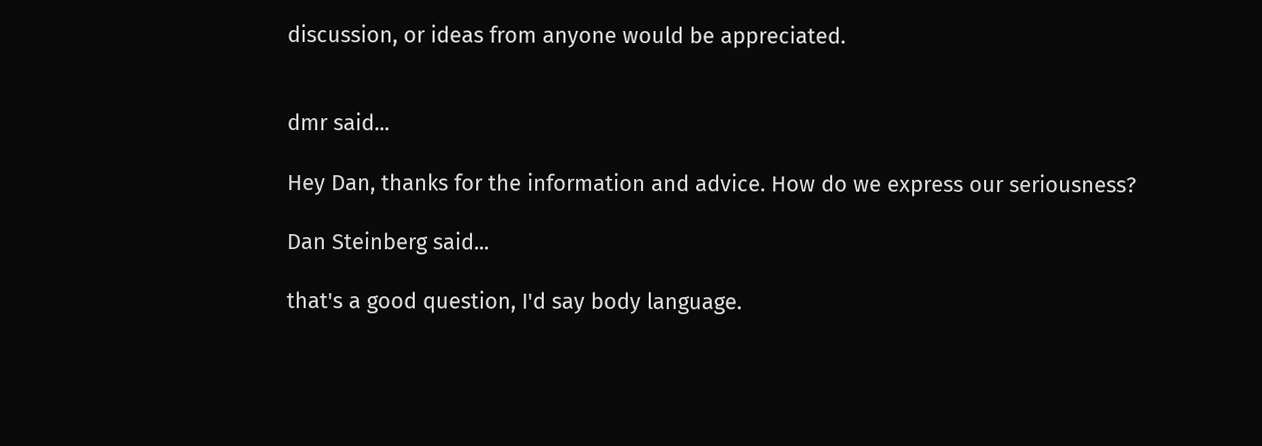discussion, or ideas from anyone would be appreciated.


dmr said...

Hey Dan, thanks for the information and advice. How do we express our seriousness?

Dan Steinberg said...

that's a good question, I'd say body language.